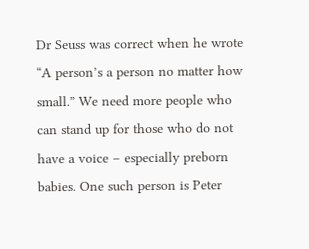Dr Seuss was correct when he wrote “A person’s a person no matter how small.” We need more people who can stand up for those who do not have a voice – especially preborn babies. One such person is Peter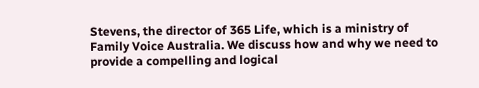Stevens, the director of 365 Life, which is a ministry of Family Voice Australia. We discuss how and why we need to provide a compelling and logical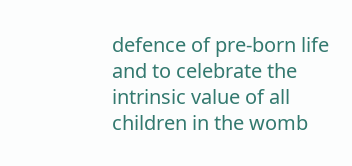defence of pre-born life and to celebrate the intrinsic value of all children in the womb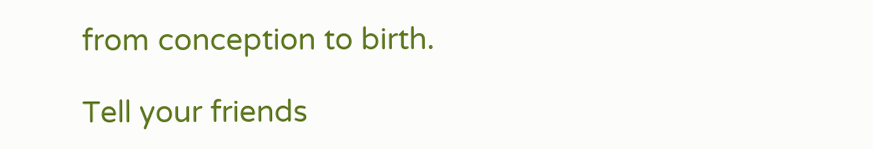from conception to birth.

Tell your friends